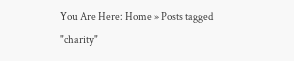You Are Here: Home » Posts tagged "charity"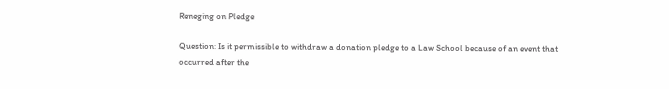Reneging on Pledge

Question: Is it permissible to withdraw a donation pledge to a Law School because of an event that occurred after the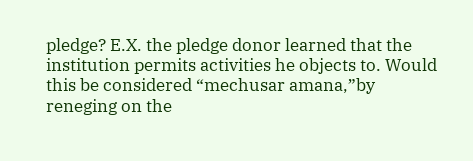pledge? E.X. the pledge donor learned that the institution permits activities he objects to. Would this be considered “mechusar amana,”by reneging on the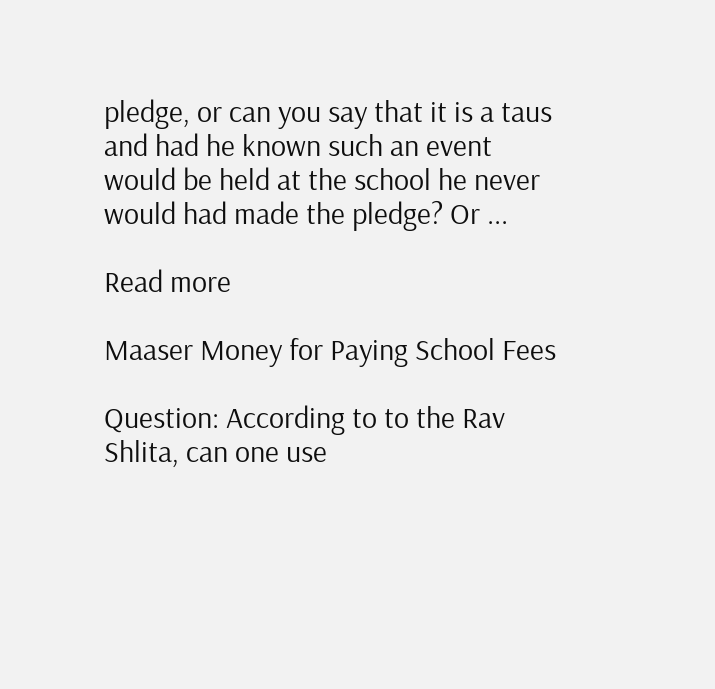pledge, or can you say that it is a taus and had he known such an event would be held at the school he never would had made the pledge? Or ...

Read more

Maaser Money for Paying School Fees

Question: According to to the Rav Shlita, can one use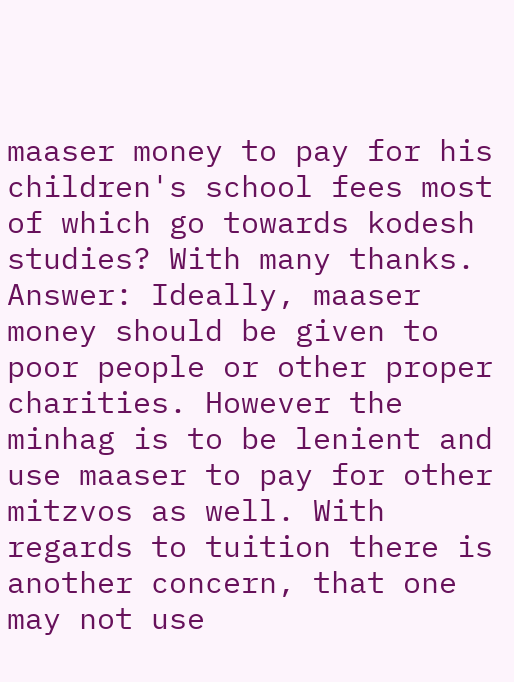maaser money to pay for his children's school fees most of which go towards kodesh studies? With many thanks. Answer: Ideally, maaser money should be given to poor people or other proper charities. However the minhag is to be lenient and use maaser to pay for other mitzvos as well. With regards to tuition there is another concern, that one may not use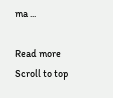ma ...

Read more
Scroll to top